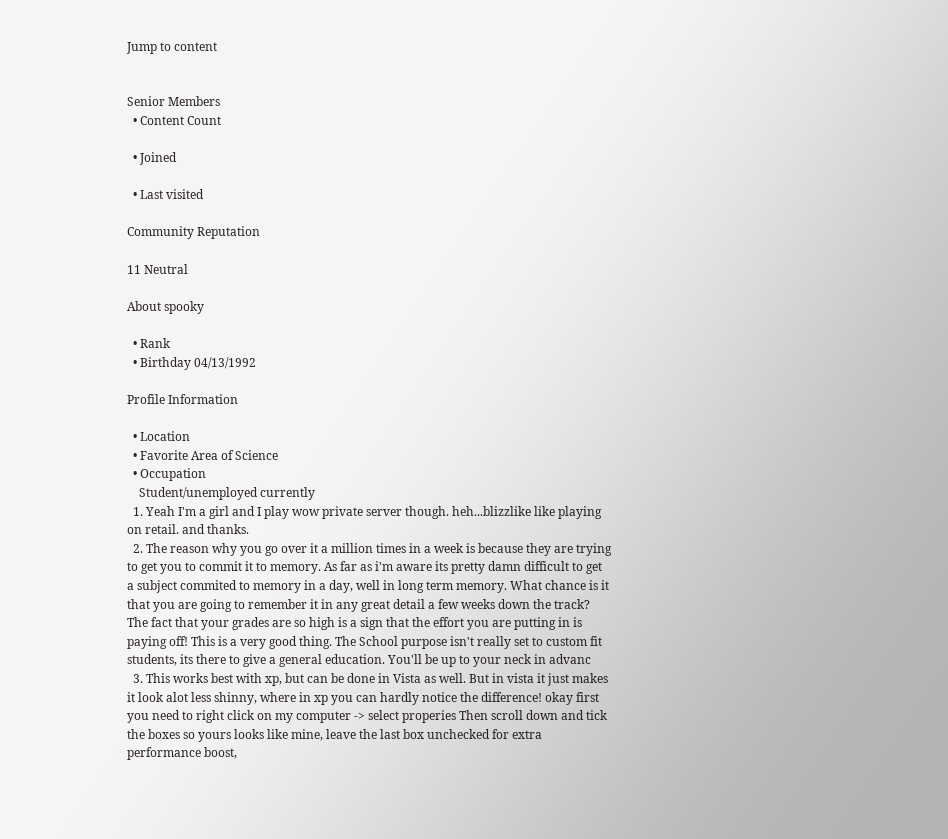Jump to content


Senior Members
  • Content Count

  • Joined

  • Last visited

Community Reputation

11 Neutral

About spooky

  • Rank
  • Birthday 04/13/1992

Profile Information

  • Location
  • Favorite Area of Science
  • Occupation
    Student/unemployed currently
  1. Yeah I'm a girl and I play wow private server though. heh...blizzlike like playing on retail. and thanks.
  2. The reason why you go over it a million times in a week is because they are trying to get you to commit it to memory. As far as i'm aware its pretty damn difficult to get a subject commited to memory in a day, well in long term memory. What chance is it that you are going to remember it in any great detail a few weeks down the track? The fact that your grades are so high is a sign that the effort you are putting in is paying off! This is a very good thing. The School purpose isn't really set to custom fit students, its there to give a general education. You'll be up to your neck in advanc
  3. This works best with xp, but can be done in Vista as well. But in vista it just makes it look alot less shinny, where in xp you can hardly notice the difference! okay first you need to right click on my computer -> select properies Then scroll down and tick the boxes so yours looks like mine, leave the last box unchecked for extra performance boost,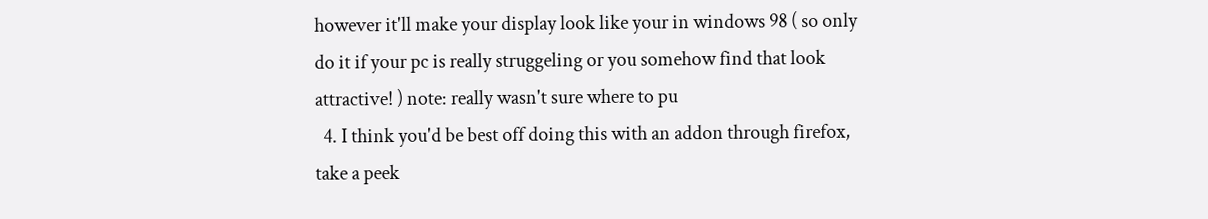however it'll make your display look like your in windows 98 ( so only do it if your pc is really struggeling or you somehow find that look attractive! ) note: really wasn't sure where to pu
  4. I think you'd be best off doing this with an addon through firefox, take a peek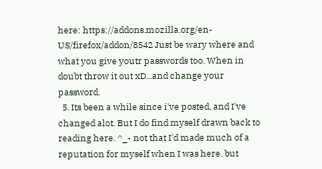here: https://addons.mozilla.org/en-US/firefox/addon/8542 Just be wary where and what you give youtr passwords too. When in doubt throw it out xD...and change your password.
  5. Its been a while since i've posted, and I've changed alot. But I do find myself drawn back to reading here. ^_- not that I'd made much of a reputation for myself when I was here. but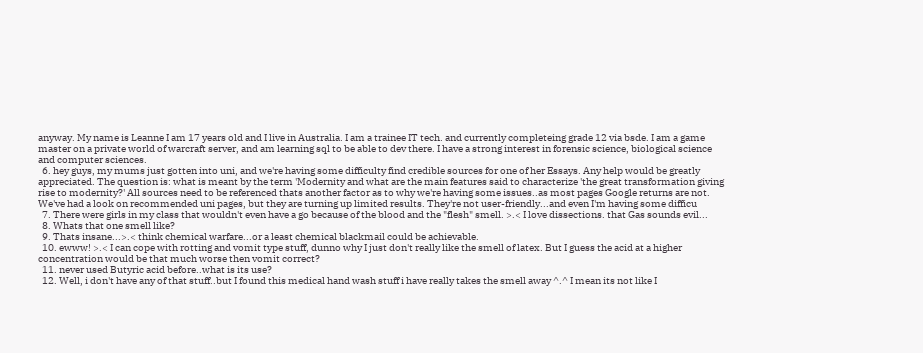anyway. My name is Leanne I am 17 years old and I live in Australia. I am a trainee IT tech. and currently completeing grade 12 via bsde. I am a game master on a private world of warcraft server, and am learning sql to be able to dev there. I have a strong interest in forensic science, biological science and computer sciences.
  6. hey guys, my mums just gotten into uni, and we're having some difficulty find credible sources for one of her Essays. Any help would be greatly appreciated. The question is: what is meant by the term 'Modernity and what are the main features said to characterize 'the great transformation giving rise to modernity?' All sources need to be referenced thats another factor as to why we're having some issues..as most pages Google returns are not. We've had a look on recommended uni pages, but they are turning up limited results. They're not user-friendly...and even I'm having some difficu
  7. There were girls in my class that wouldn't even have a go because of the blood and the "flesh" smell. >.< I love dissections. that Gas sounds evil...
  8. Whats that one smell like?
  9. Thats insane...>.< think chemical warfare...or a least chemical blackmail could be achievable.
  10. ewww! >.< I can cope with rotting and vomit type stuff, dunno why I just don't really like the smell of latex. But I guess the acid at a higher concentration would be that much worse then vomit correct?
  11. never used Butyric acid before..what is its use?
  12. Well, i don't have any of that stuff..but I found this medical hand wash stuff i have really takes the smell away ^.^ I mean its not like I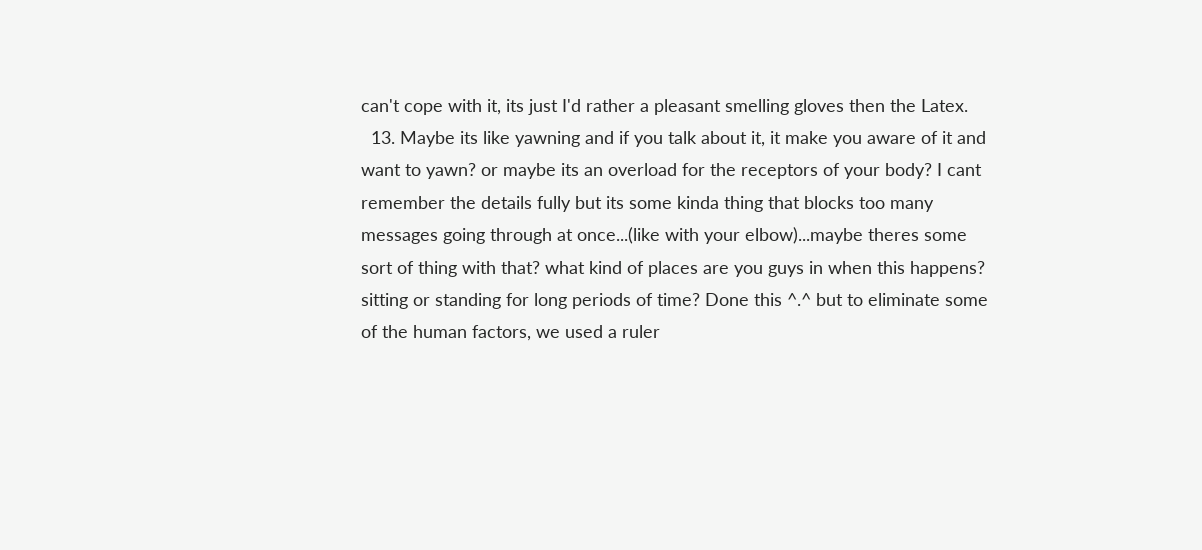can't cope with it, its just I'd rather a pleasant smelling gloves then the Latex.
  13. Maybe its like yawning and if you talk about it, it make you aware of it and want to yawn? or maybe its an overload for the receptors of your body? I cant remember the details fully but its some kinda thing that blocks too many messages going through at once...(like with your elbow)...maybe theres some sort of thing with that? what kind of places are you guys in when this happens? sitting or standing for long periods of time? Done this ^.^ but to eliminate some of the human factors, we used a ruler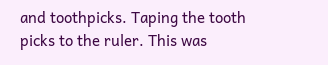and toothpicks. Taping the tooth picks to the ruler. This was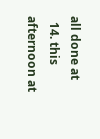all done at
  14. this afternoon at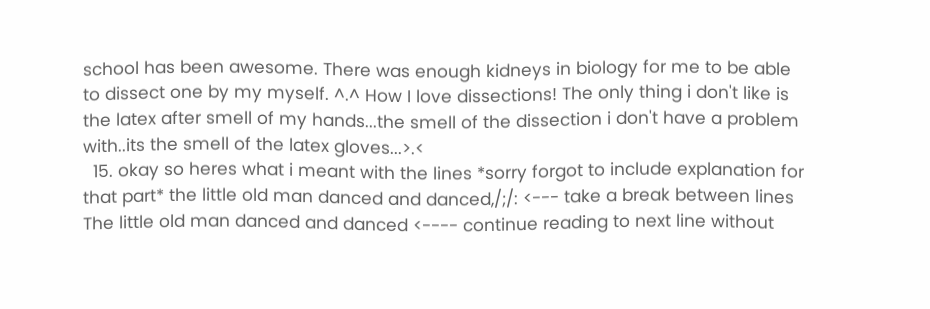school has been awesome. There was enough kidneys in biology for me to be able to dissect one by my myself. ^.^ How I love dissections! The only thing i don't like is the latex after smell of my hands...the smell of the dissection i don't have a problem with..its the smell of the latex gloves...>.<
  15. okay so heres what i meant with the lines *sorry forgot to include explanation for that part* the little old man danced and danced,/;/: <--- take a break between lines The little old man danced and danced <---- continue reading to next line without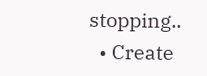stopping..
  • Create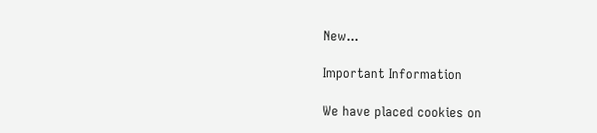New...

Important Information

We have placed cookies on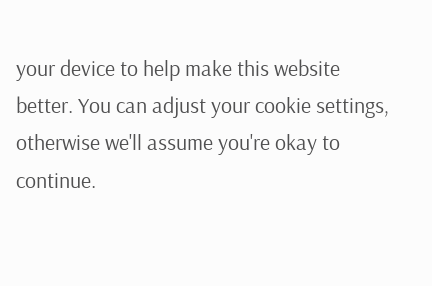your device to help make this website better. You can adjust your cookie settings, otherwise we'll assume you're okay to continue.